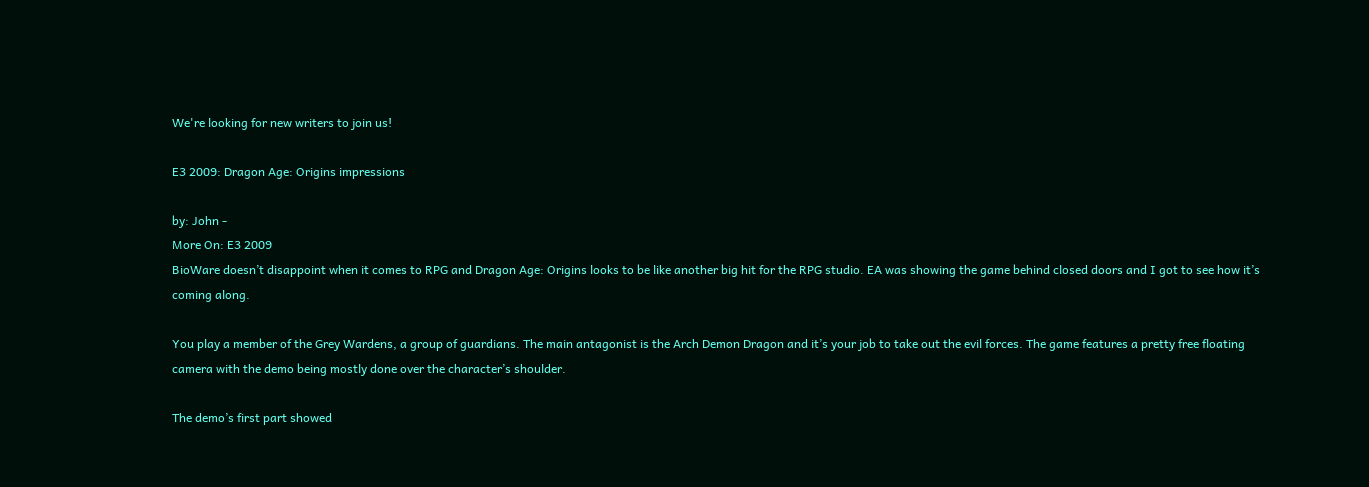We're looking for new writers to join us!

E3 2009: Dragon Age: Origins impressions

by: John -
More On: E3 2009
BioWare doesn’t disappoint when it comes to RPG and Dragon Age: Origins looks to be like another big hit for the RPG studio. EA was showing the game behind closed doors and I got to see how it’s coming along.

You play a member of the Grey Wardens, a group of guardians. The main antagonist is the Arch Demon Dragon and it’s your job to take out the evil forces. The game features a pretty free floating camera with the demo being mostly done over the character’s shoulder.

The demo’s first part showed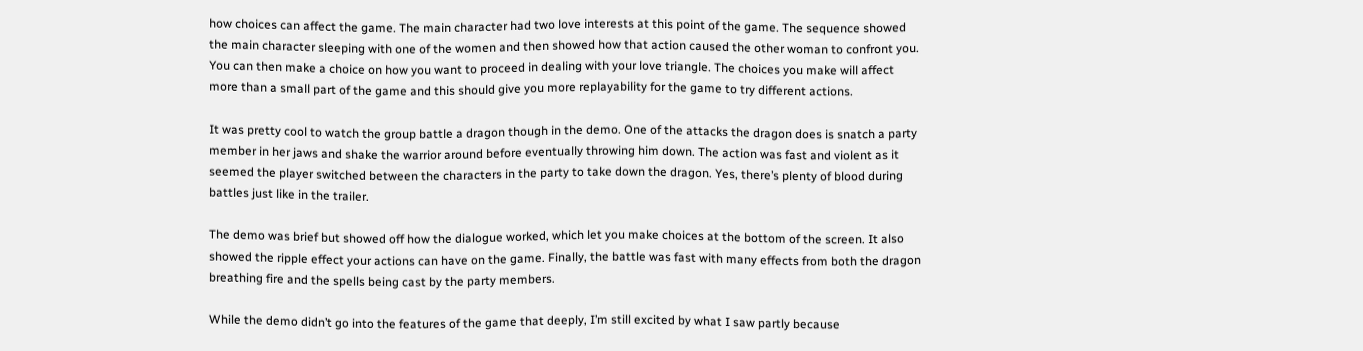how choices can affect the game. The main character had two love interests at this point of the game. The sequence showed the main character sleeping with one of the women and then showed how that action caused the other woman to confront you. You can then make a choice on how you want to proceed in dealing with your love triangle. The choices you make will affect more than a small part of the game and this should give you more replayability for the game to try different actions.

It was pretty cool to watch the group battle a dragon though in the demo. One of the attacks the dragon does is snatch a party member in her jaws and shake the warrior around before eventually throwing him down. The action was fast and violent as it seemed the player switched between the characters in the party to take down the dragon. Yes, there’s plenty of blood during battles just like in the trailer.

The demo was brief but showed off how the dialogue worked, which let you make choices at the bottom of the screen. It also showed the ripple effect your actions can have on the game. Finally, the battle was fast with many effects from both the dragon breathing fire and the spells being cast by the party members.

While the demo didn’t go into the features of the game that deeply, I’m still excited by what I saw partly because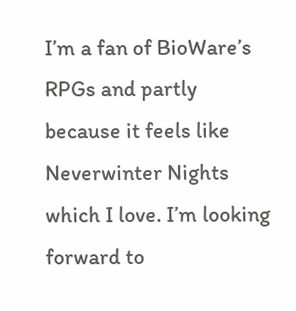I’m a fan of BioWare’s RPGs and partly because it feels like Neverwinter Nights which I love. I’m looking forward to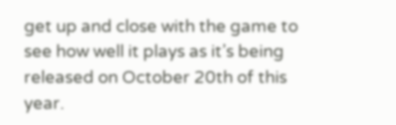get up and close with the game to see how well it plays as it’s being released on October 20th of this year.